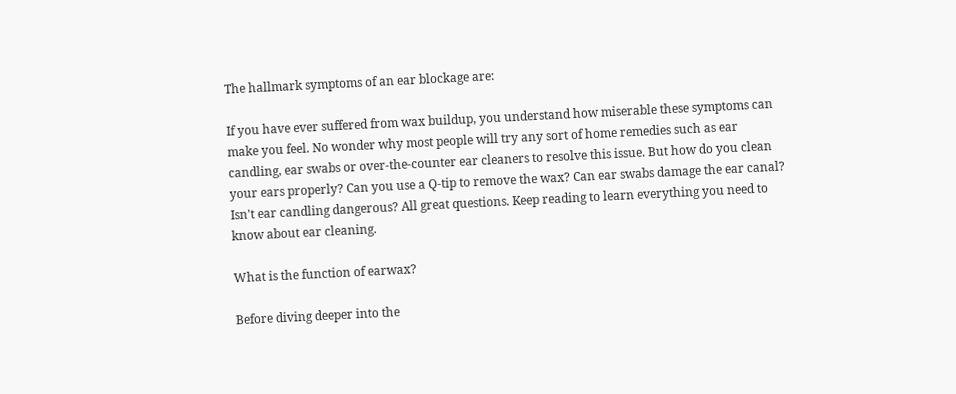The hallmark symptoms of an ear blockage are:

If you have ever suffered from wax buildup, you understand how miserable these symptoms can make you feel. No wonder why most people will try any sort of home remedies such as ear candling, ear swabs or over-the-counter ear cleaners to resolve this issue. But how do you clean your ears properly? Can you use a Q-tip to remove the wax? Can ear swabs damage the ear canal? Isn't ear candling dangerous? All great questions. Keep reading to learn everything you need to know about ear cleaning.

What is the function of earwax?

Before diving deeper into the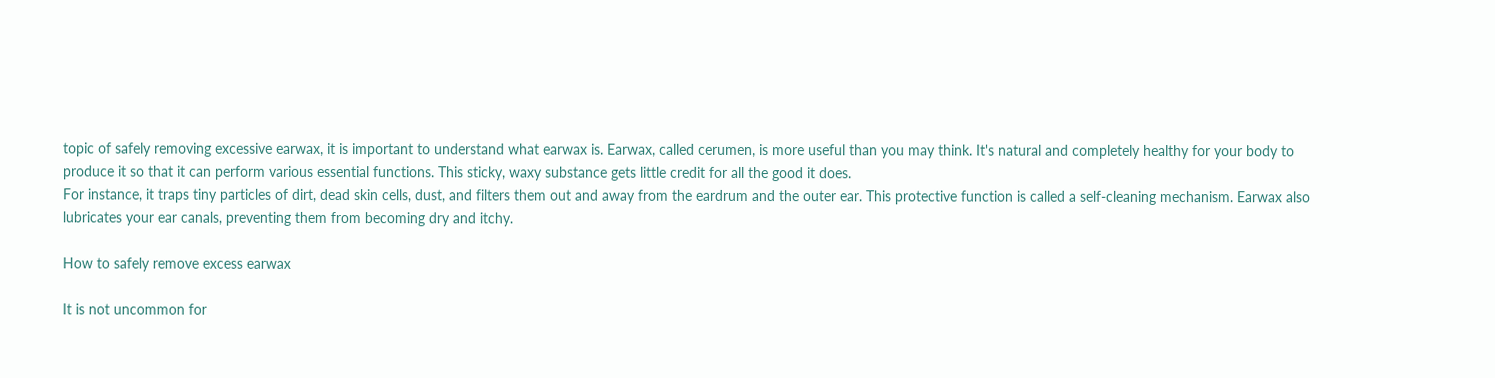topic of safely removing excessive earwax, it is important to understand what earwax is. Earwax, called cerumen, is more useful than you may think. It's natural and completely healthy for your body to produce it so that it can perform various essential functions. This sticky, waxy substance gets little credit for all the good it does.
For instance, it traps tiny particles of dirt, dead skin cells, dust, and filters them out and away from the eardrum and the outer ear. This protective function is called a self-cleaning mechanism. Earwax also lubricates your ear canals, preventing them from becoming dry and itchy.

How to safely remove excess earwax

It is not uncommon for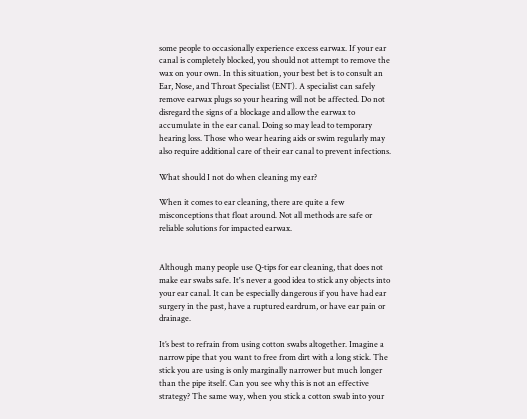some people to occasionally experience excess earwax. If your ear canal is completely blocked, you should not attempt to remove the wax on your own. In this situation, your best bet is to consult an Ear, Nose, and Throat Specialist (ENT). A specialist can safely remove earwax plugs so your hearing will not be affected. Do not disregard the signs of a blockage and allow the earwax to accumulate in the ear canal. Doing so may lead to temporary hearing loss. Those who wear hearing aids or swim regularly may also require additional care of their ear canal to prevent infections.

What should I not do when cleaning my ear?

When it comes to ear cleaning, there are quite a few misconceptions that float around. Not all methods are safe or reliable solutions for impacted earwax.


Although many people use Q-tips for ear cleaning, that does not make ear swabs safe. It's never a good idea to stick any objects into your ear canal. It can be especially dangerous if you have had ear surgery in the past, have a ruptured eardrum, or have ear pain or drainage.

It’s best to refrain from using cotton swabs altogether. Imagine a narrow pipe that you want to free from dirt with a long stick. The stick you are using is only marginally narrower but much longer than the pipe itself. Can you see why this is not an effective strategy? The same way, when you stick a cotton swab into your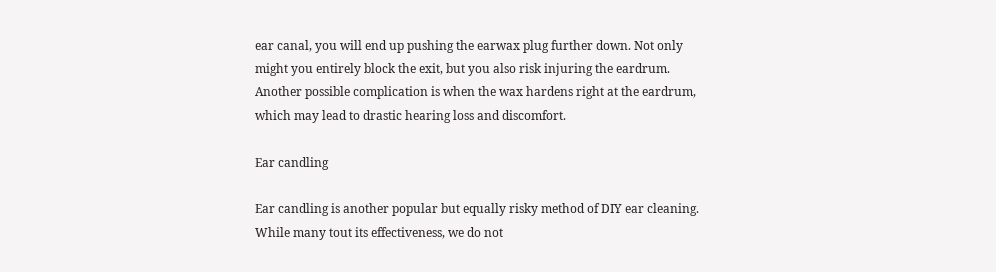ear canal, you will end up pushing the earwax plug further down. Not only might you entirely block the exit, but you also risk injuring the eardrum. Another possible complication is when the wax hardens right at the eardrum, which may lead to drastic hearing loss and discomfort.

Ear candling

Ear candling is another popular but equally risky method of DIY ear cleaning. While many tout its effectiveness, we do not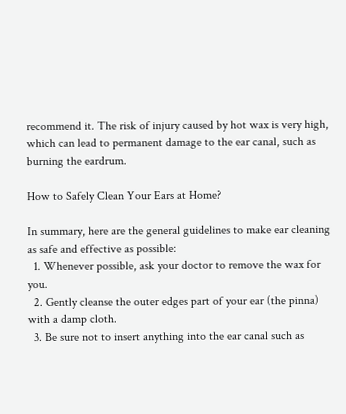recommend it. The risk of injury caused by hot wax is very high, which can lead to permanent damage to the ear canal, such as burning the eardrum.

How to Safely Clean Your Ears at Home?

In summary, here are the general guidelines to make ear cleaning as safe and effective as possible:
  1. Whenever possible, ask your doctor to remove the wax for you.
  2. Gently cleanse the outer edges part of your ear (the pinna) with a damp cloth.
  3. Be sure not to insert anything into the ear canal such as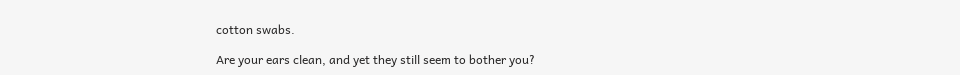cotton swabs.

Are your ears clean, and yet they still seem to bother you?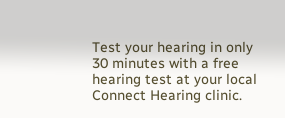Test your hearing in only 30 minutes with a free hearing test at your local Connect Hearing clinic.